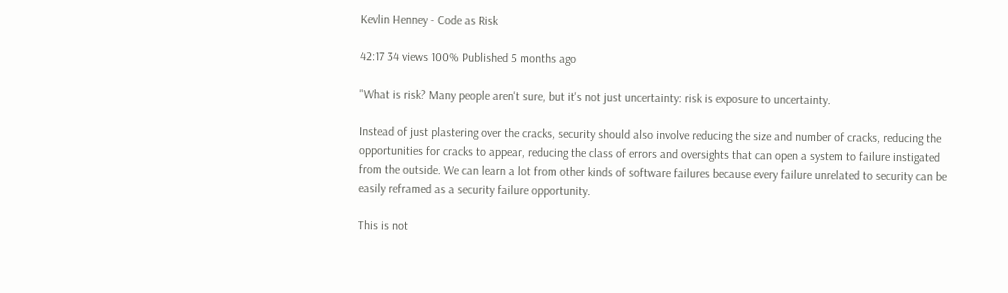Kevlin Henney - Code as Risk

42:17 34 views 100% Published 5 months ago

"What is risk? Many people aren't sure, but it's not just uncertainty: risk is exposure to uncertainty.

Instead of just plastering over the cracks, security should also involve reducing the size and number of cracks, reducing the opportunities for cracks to appear, reducing the class of errors and oversights that can open a system to failure instigated from the outside. We can learn a lot from other kinds of software failures because every failure unrelated to security can be easily reframed as a security failure opportunity.

This is not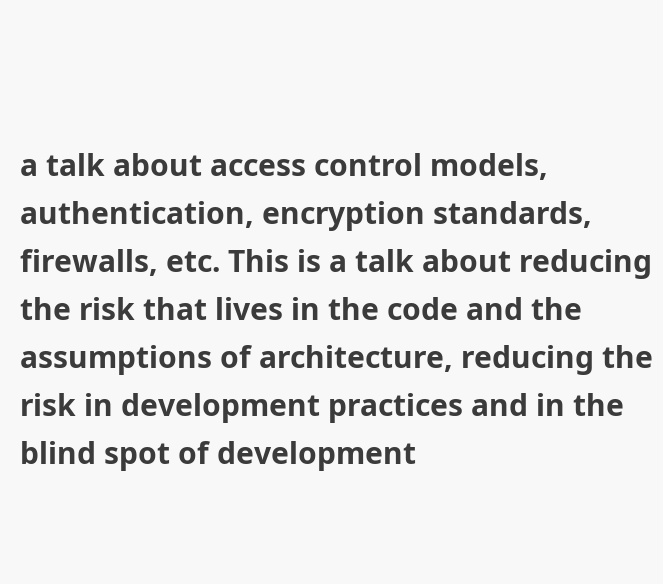a talk about access control models, authentication, encryption standards, firewalls, etc. This is a talk about reducing the risk that lives in the code and the assumptions of architecture, reducing the risk in development practices and in the blind spot of development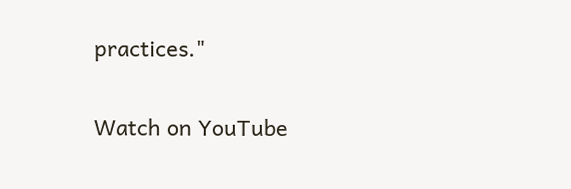practices."

Watch on YouTube